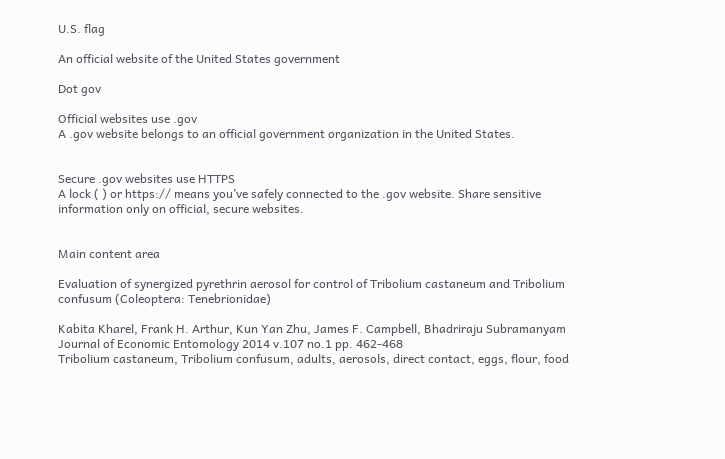U.S. flag

An official website of the United States government

Dot gov

Official websites use .gov
A .gov website belongs to an official government organization in the United States.


Secure .gov websites use HTTPS
A lock ( ) or https:// means you’ve safely connected to the .gov website. Share sensitive information only on official, secure websites.


Main content area

Evaluation of synergized pyrethrin aerosol for control of Tribolium castaneum and Tribolium confusum (Coleoptera: Tenebrionidae)

Kabita Kharel, Frank H. Arthur, Kun Yan Zhu, James F. Campbell, Bhadriraju Subramanyam
Journal of Economic Entomology 2014 v.107 no.1 pp. 462-468
Tribolium castaneum, Tribolium confusum, adults, aerosols, direct contact, eggs, flour, food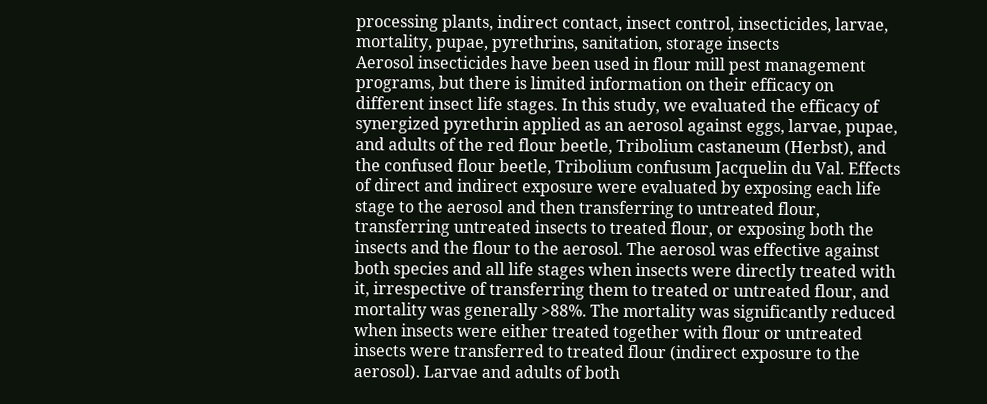processing plants, indirect contact, insect control, insecticides, larvae, mortality, pupae, pyrethrins, sanitation, storage insects
Aerosol insecticides have been used in flour mill pest management programs, but there is limited information on their efficacy on different insect life stages. In this study, we evaluated the efficacy of synergized pyrethrin applied as an aerosol against eggs, larvae, pupae, and adults of the red flour beetle, Tribolium castaneum (Herbst), and the confused flour beetle, Tribolium confusum Jacquelin du Val. Effects of direct and indirect exposure were evaluated by exposing each life stage to the aerosol and then transferring to untreated flour, transferring untreated insects to treated flour, or exposing both the insects and the flour to the aerosol. The aerosol was effective against both species and all life stages when insects were directly treated with it, irrespective of transferring them to treated or untreated flour, and mortality was generally >88%. The mortality was significantly reduced when insects were either treated together with flour or untreated insects were transferred to treated flour (indirect exposure to the aerosol). Larvae and adults of both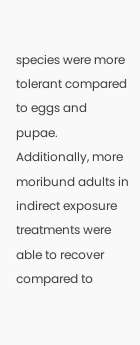species were more tolerant compared to eggs and pupae. Additionally, more moribund adults in indirect exposure treatments were able to recover compared to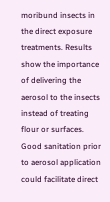moribund insects in the direct exposure treatments. Results show the importance of delivering the aerosol to the insects instead of treating flour or surfaces. Good sanitation prior to aerosol application could facilitate direct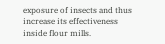exposure of insects and thus increase its effectiveness inside flour mills.